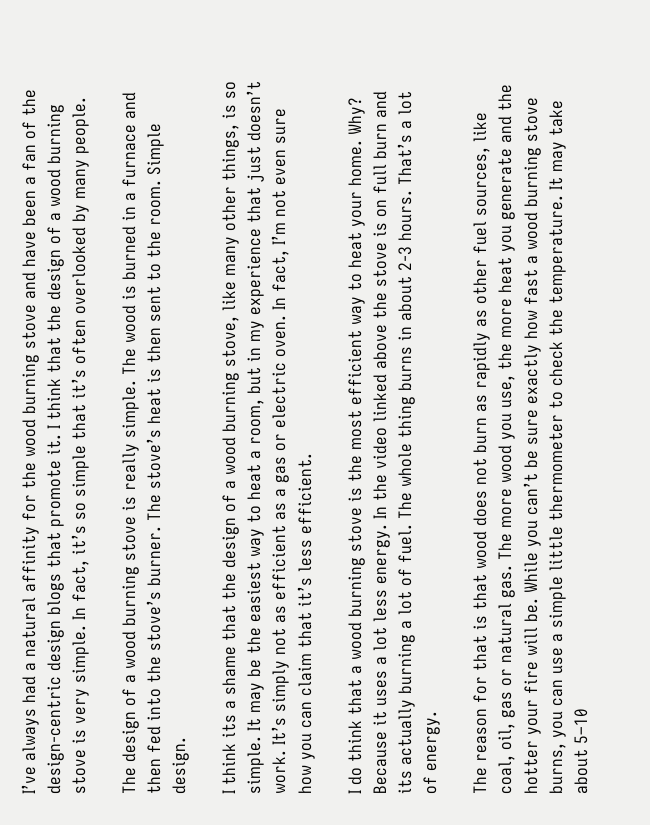I’ve always had a natural affinity for the wood burning stove and have been a fan of the design-centric design blogs that promote it. I think that the design of a wood burning stove is very simple. In fact, it’s so simple that it’s often overlooked by many people.

The design of a wood burning stove is really simple. The wood is burned in a furnace and then fed into the stove’s burner. The stove’s heat is then sent to the room. Simple design.

I think its a shame that the design of a wood burning stove, like many other things, is so simple. It may be the easiest way to heat a room, but in my experience that just doesn’t work. It’s simply not as efficient as a gas or electric oven. In fact, I’m not even sure how you can claim that it’s less efficient.

I do think that a wood burning stove is the most efficient way to heat your home. Why? Because it uses a lot less energy. In the video linked above the stove is on full burn and its actually burning a lot of fuel. The whole thing burns in about 2-3 hours. That’s a lot of energy.

The reason for that is that wood does not burn as rapidly as other fuel sources, like coal, oil, gas or natural gas. The more wood you use, the more heat you generate and the hotter your fire will be. While you can’t be sure exactly how fast a wood burning stove burns, you can use a simple little thermometer to check the temperature. It may take about 5–10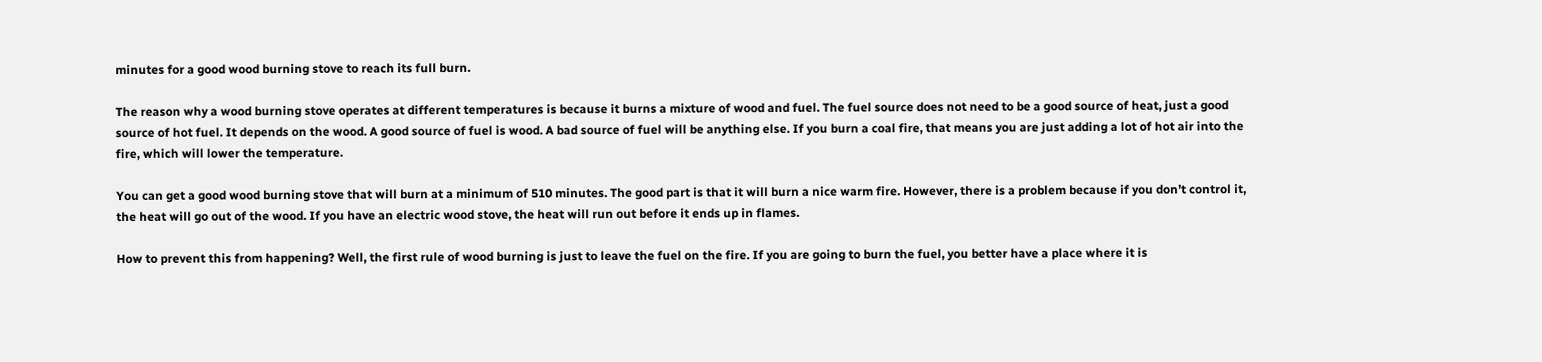minutes for a good wood burning stove to reach its full burn.

The reason why a wood burning stove operates at different temperatures is because it burns a mixture of wood and fuel. The fuel source does not need to be a good source of heat, just a good source of hot fuel. It depends on the wood. A good source of fuel is wood. A bad source of fuel will be anything else. If you burn a coal fire, that means you are just adding a lot of hot air into the fire, which will lower the temperature.

You can get a good wood burning stove that will burn at a minimum of 510 minutes. The good part is that it will burn a nice warm fire. However, there is a problem because if you don’t control it, the heat will go out of the wood. If you have an electric wood stove, the heat will run out before it ends up in flames.

How to prevent this from happening? Well, the first rule of wood burning is just to leave the fuel on the fire. If you are going to burn the fuel, you better have a place where it is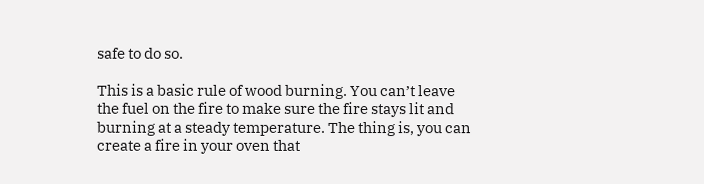safe to do so.

This is a basic rule of wood burning. You can’t leave the fuel on the fire to make sure the fire stays lit and burning at a steady temperature. The thing is, you can create a fire in your oven that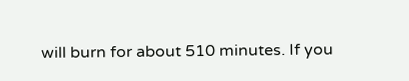will burn for about 510 minutes. If you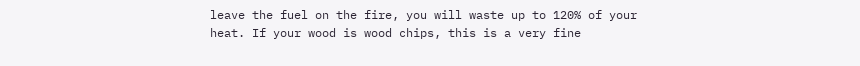leave the fuel on the fire, you will waste up to 120% of your heat. If your wood is wood chips, this is a very fine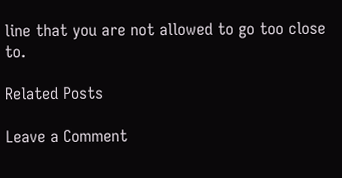line that you are not allowed to go too close to.

Related Posts

Leave a Comment